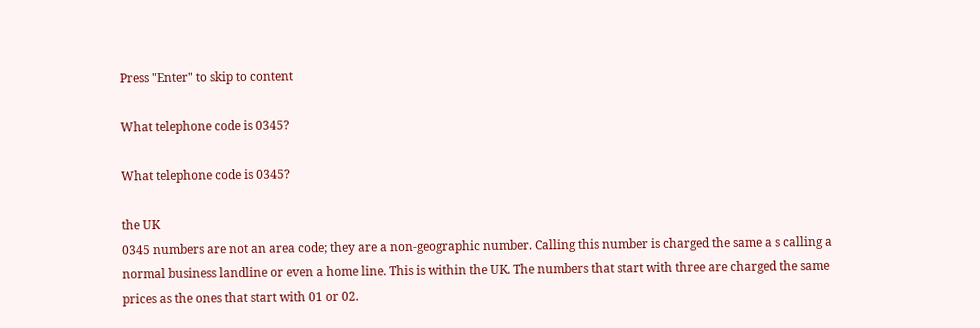Press "Enter" to skip to content

What telephone code is 0345?

What telephone code is 0345?

the UK
0345 numbers are not an area code; they are a non-geographic number. Calling this number is charged the same a s calling a normal business landline or even a home line. This is within the UK. The numbers that start with three are charged the same prices as the ones that start with 01 or 02.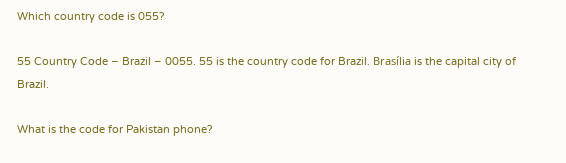Which country code is 055?

55 Country Code – Brazil – 0055. 55 is the country code for Brazil. Brasília is the capital city of Brazil.

What is the code for Pakistan phone?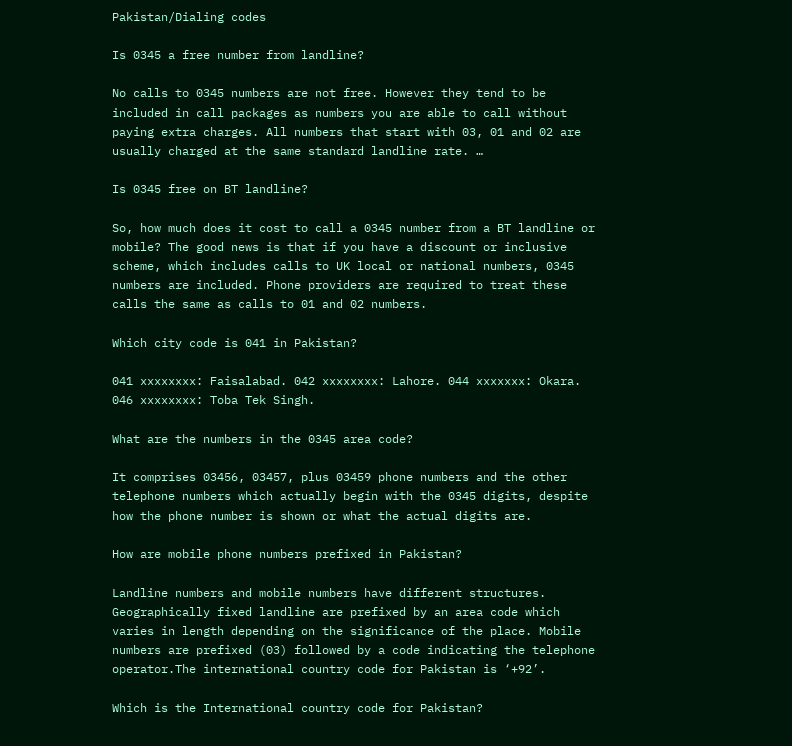Pakistan/Dialing codes

Is 0345 a free number from landline?

No calls to 0345 numbers are not free. However they tend to be included in call packages as numbers you are able to call without paying extra charges. All numbers that start with 03, 01 and 02 are usually charged at the same standard landline rate. …

Is 0345 free on BT landline?

So, how much does it cost to call a 0345 number from a BT landline or mobile? The good news is that if you have a discount or inclusive scheme, which includes calls to UK local or national numbers, 0345 numbers are included. Phone providers are required to treat these calls the same as calls to 01 and 02 numbers.

Which city code is 041 in Pakistan?

041 xxxxxxxx: Faisalabad. 042 xxxxxxxx: Lahore. 044 xxxxxxx: Okara. 046 xxxxxxxx: Toba Tek Singh.

What are the numbers in the 0345 area code?

It comprises 03456, 03457, plus 03459 phone numbers and the other telephone numbers which actually begin with the 0345 digits, despite how the phone number is shown or what the actual digits are.

How are mobile phone numbers prefixed in Pakistan?

Landline numbers and mobile numbers have different structures. Geographically fixed landline are prefixed by an area code which varies in length depending on the significance of the place. Mobile numbers are prefixed (03) followed by a code indicating the telephone operator.The international country code for Pakistan is ‘+92’.

Which is the International country code for Pakistan?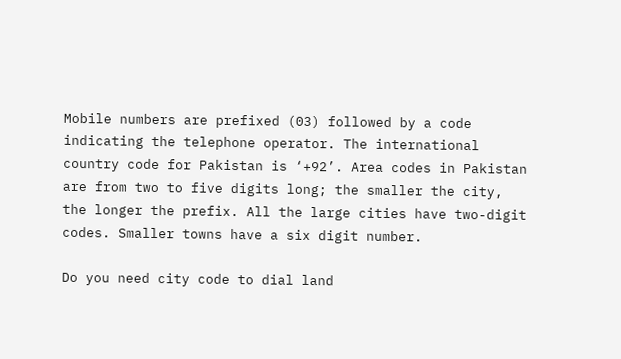Mobile numbers are prefixed (03) followed by a code indicating the telephone operator. The international country code for Pakistan is ‘+92’. Area codes in Pakistan are from two to five digits long; the smaller the city, the longer the prefix. All the large cities have two-digit codes. Smaller towns have a six digit number.

Do you need city code to dial land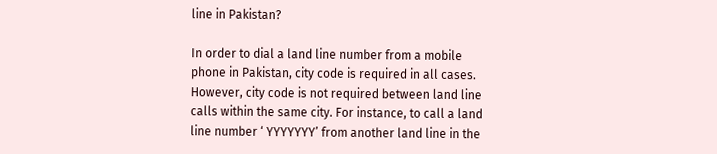line in Pakistan?

In order to dial a land line number from a mobile phone in Pakistan, city code is required in all cases. However, city code is not required between land line calls within the same city. For instance, to call a land line number ‘ YYYYYYY’ from another land line in the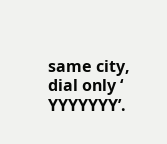same city, dial only ‘ YYYYYYY’.